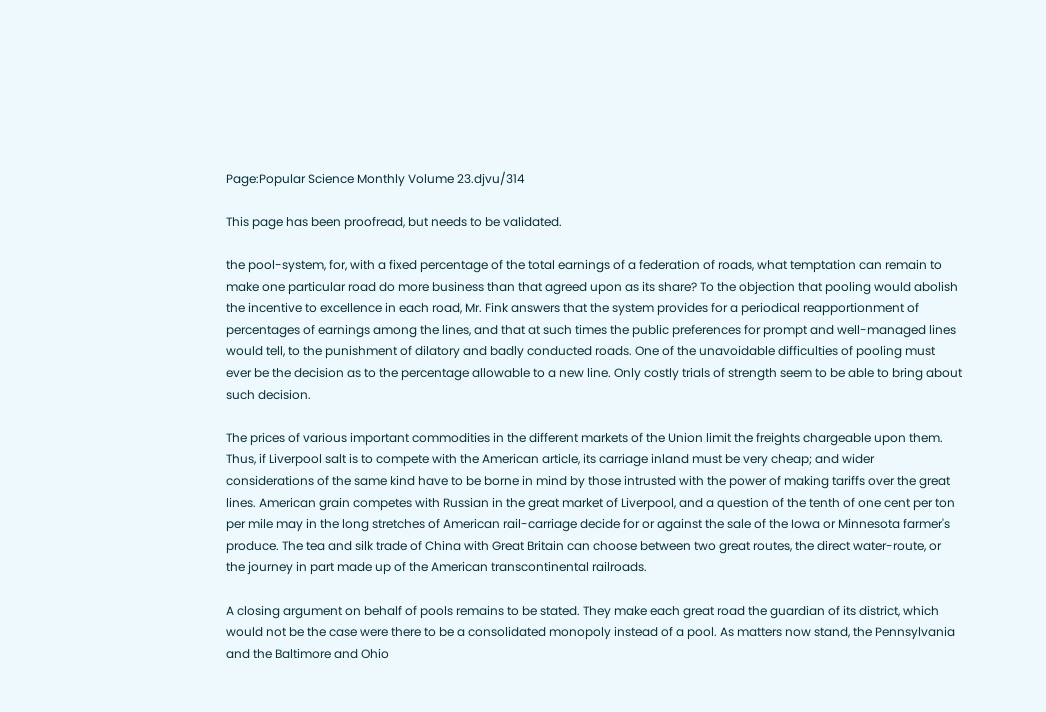Page:Popular Science Monthly Volume 23.djvu/314

This page has been proofread, but needs to be validated.

the pool-system, for, with a fixed percentage of the total earnings of a federation of roads, what temptation can remain to make one particular road do more business than that agreed upon as its share? To the objection that pooling would abolish the incentive to excellence in each road, Mr. Fink answers that the system provides for a periodical reapportionment of percentages of earnings among the lines, and that at such times the public preferences for prompt and well-managed lines would tell, to the punishment of dilatory and badly conducted roads. One of the unavoidable difficulties of pooling must ever be the decision as to the percentage allowable to a new line. Only costly trials of strength seem to be able to bring about such decision.

The prices of various important commodities in the different markets of the Union limit the freights chargeable upon them. Thus, if Liverpool salt is to compete with the American article, its carriage inland must be very cheap; and wider considerations of the same kind have to be borne in mind by those intrusted with the power of making tariffs over the great lines. American grain competes with Russian in the great market of Liverpool, and a question of the tenth of one cent per ton per mile may in the long stretches of American rail-carriage decide for or against the sale of the Iowa or Minnesota farmer's produce. The tea and silk trade of China with Great Britain can choose between two great routes, the direct water-route, or the journey in part made up of the American transcontinental railroads.

A closing argument on behalf of pools remains to be stated. They make each great road the guardian of its district, which would not be the case were there to be a consolidated monopoly instead of a pool. As matters now stand, the Pennsylvania and the Baltimore and Ohio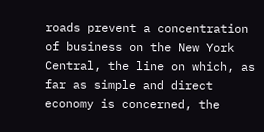roads prevent a concentration of business on the New York Central, the line on which, as far as simple and direct economy is concerned, the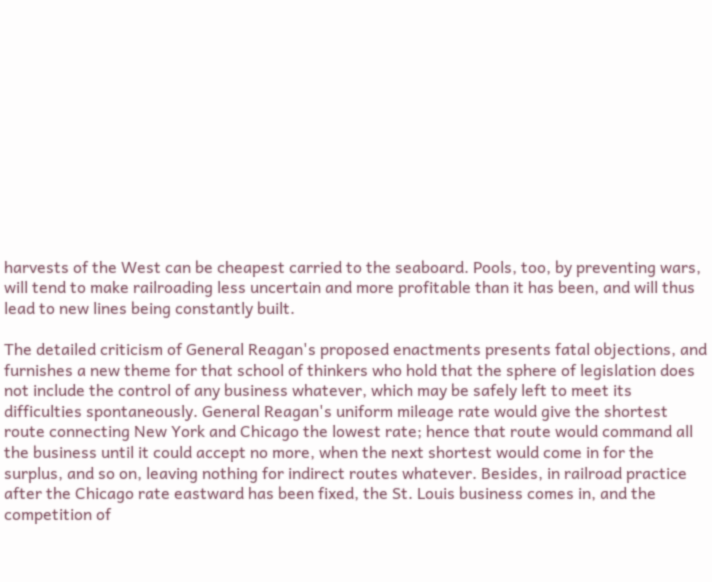harvests of the West can be cheapest carried to the seaboard. Pools, too, by preventing wars, will tend to make railroading less uncertain and more profitable than it has been, and will thus lead to new lines being constantly built.

The detailed criticism of General Reagan's proposed enactments presents fatal objections, and furnishes a new theme for that school of thinkers who hold that the sphere of legislation does not include the control of any business whatever, which may be safely left to meet its difficulties spontaneously. General Reagan's uniform mileage rate would give the shortest route connecting New York and Chicago the lowest rate; hence that route would command all the business until it could accept no more, when the next shortest would come in for the surplus, and so on, leaving nothing for indirect routes whatever. Besides, in railroad practice after the Chicago rate eastward has been fixed, the St. Louis business comes in, and the competition of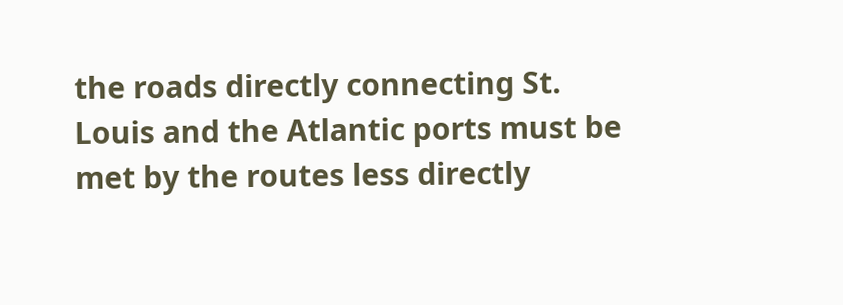the roads directly connecting St. Louis and the Atlantic ports must be met by the routes less directly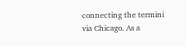connecting the termini via Chicago. As a